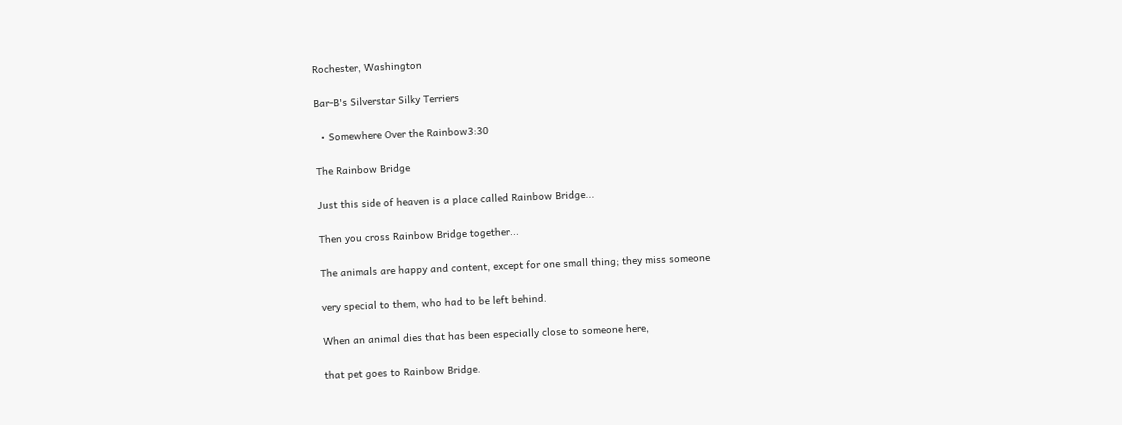Rochester, Washington

Bar-B's Silverstar Silky Terriers

  • Somewhere Over the Rainbow3:30

The Rainbow Bridge

Just this side of heaven is a place called Rainbow Bridge...

Then you cross Rainbow Bridge together...

The animals are happy and content, except for one small thing; they miss someone

very special to them, who had to be left behind.

When an animal dies that has been especially close to someone here,

that pet goes to Rainbow Bridge.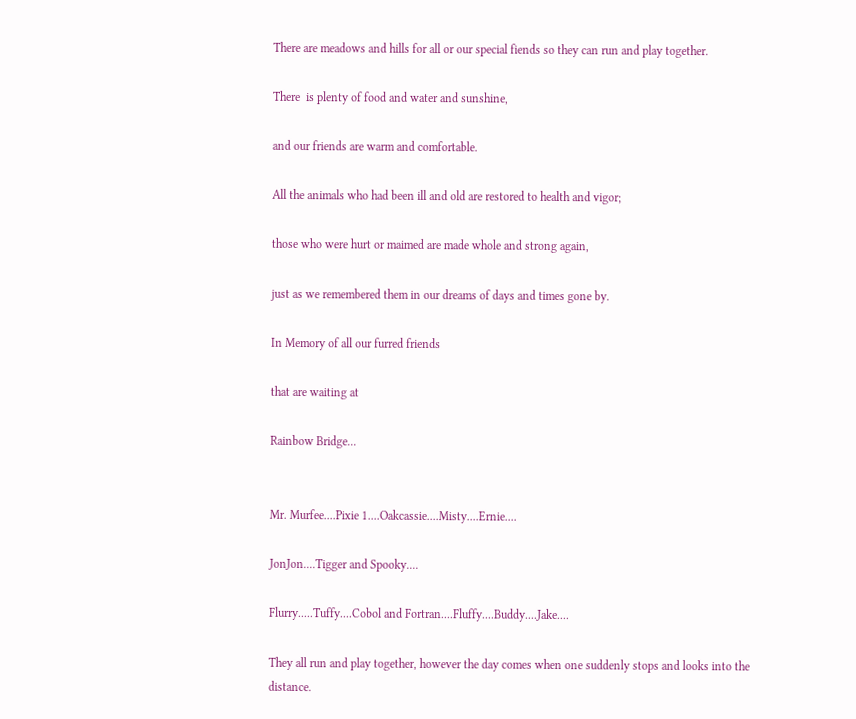There are meadows and hills for all or our special fiends so they can run and play together.

There  is plenty of food and water and sunshine,

and our friends are warm and comfortable.

All the animals who had been ill and old are restored to health and vigor;

those who were hurt or maimed are made whole and strong again,

just as we remembered them in our dreams of days and times gone by.

In Memory of all our furred friends

that are waiting at

Rainbow Bridge...


Mr. Murfee....Pixie 1....Oakcassie....Misty....Ernie....

JonJon....Tigger and Spooky....

Flurry.....Tuffy....Cobol and Fortran....Fluffy....Buddy....Jake....

They all run and play together, however the day comes when one suddenly stops and looks into the distance.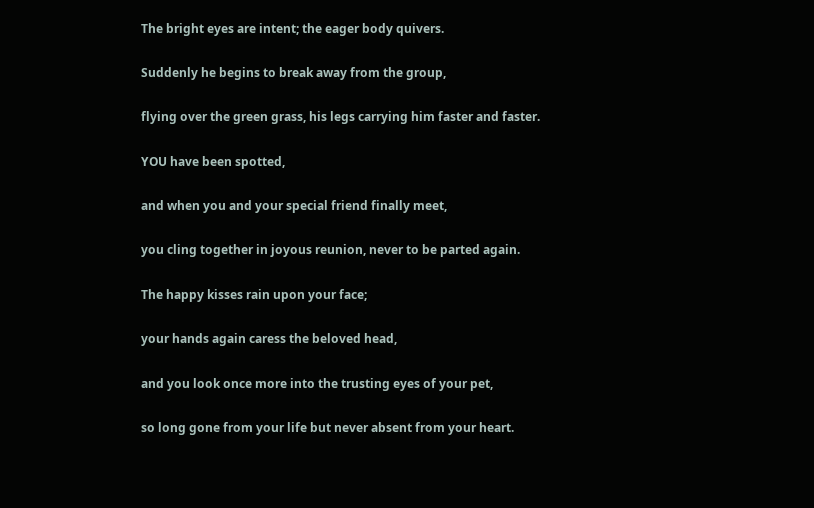The bright eyes are intent; the eager body quivers.

Suddenly he begins to break away from the group,

flying over the green grass, his legs carrying him faster and faster.

YOU have been spotted,

and when you and your special friend finally meet,

you cling together in joyous reunion, never to be parted again.

The happy kisses rain upon your face;

your hands again caress the beloved head,

and you look once more into the trusting eyes of your pet,

so long gone from your life but never absent from your heart.